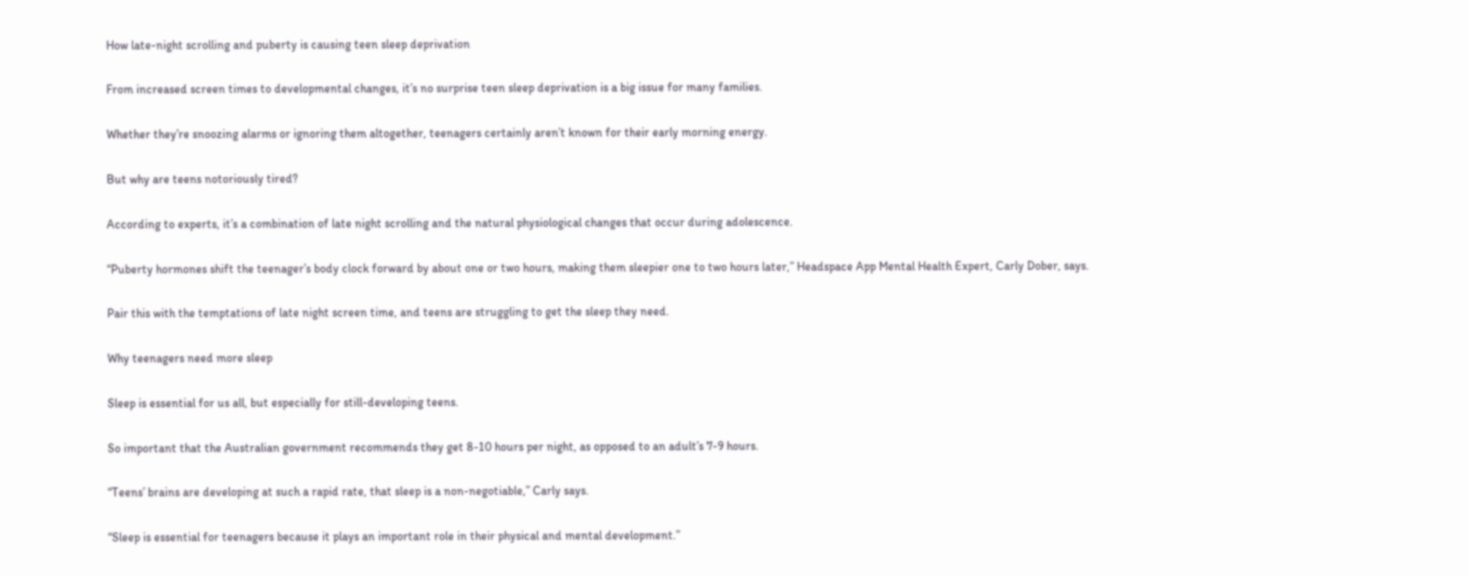How late-night scrolling and puberty is causing teen sleep deprivation

From increased screen times to developmental changes, it’s no surprise teen sleep deprivation is a big issue for many families.

Whether they’re snoozing alarms or ignoring them altogether, teenagers certainly aren’t known for their early morning energy.

But why are teens notoriously tired?

According to experts, it’s a combination of late night scrolling and the natural physiological changes that occur during adolescence.

“Puberty hormones shift the teenager’s body clock forward by about one or two hours, making them sleepier one to two hours later,” Headspace App Mental Health Expert, Carly Dober, says.

Pair this with the temptations of late night screen time, and teens are struggling to get the sleep they need.

Why teenagers need more sleep

Sleep is essential for us all, but especially for still-developing teens.

So important that the Australian government recommends they get 8-10 hours per night, as opposed to an adult’s 7-9 hours.

“Teens’ brains are developing at such a rapid rate, that sleep is a non-negotiable,” Carly says.

“Sleep is essential for teenagers because it plays an important role in their physical and mental development.”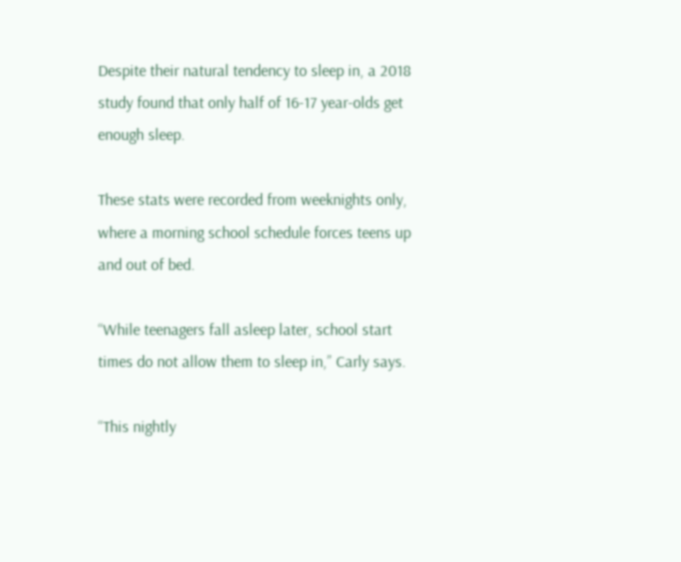Despite their natural tendency to sleep in, a 2018 study found that only half of 16-17 year-olds get enough sleep.

These stats were recorded from weeknights only, where a morning school schedule forces teens up and out of bed.

“While teenagers fall asleep later, school start times do not allow them to sleep in,” Carly says.

“This nightly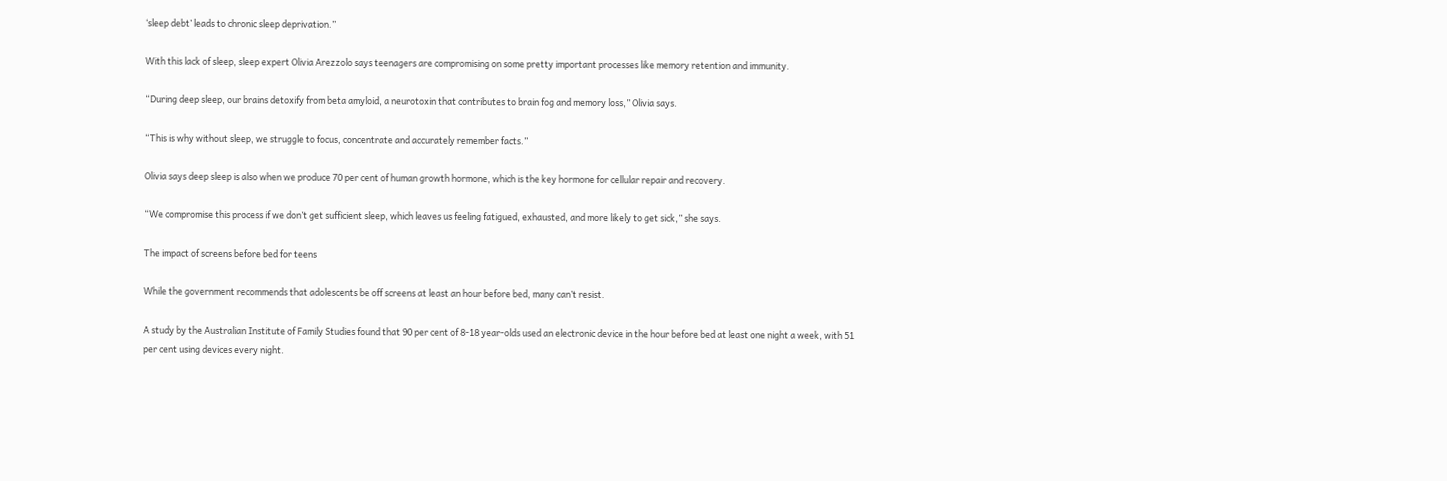‘sleep debt’ leads to chronic sleep deprivation.”

With this lack of sleep, sleep expert Olivia Arezzolo says teenagers are compromising on some pretty important processes like memory retention and immunity.

“During deep sleep, our brains detoxify from beta amyloid, a neurotoxin that contributes to brain fog and memory loss,” Olivia says.

“This is why without sleep, we struggle to focus, concentrate and accurately remember facts.”

Olivia says deep sleep is also when we produce 70 per cent of human growth hormone, which is the key hormone for cellular repair and recovery.

“We compromise this process if we don’t get sufficient sleep, which leaves us feeling fatigued, exhausted, and more likely to get sick,” she says.

The impact of screens before bed for teens

While the government recommends that adolescents be off screens at least an hour before bed, many can’t resist.

A study by the Australian Institute of Family Studies found that 90 per cent of 8-18 year-olds used an electronic device in the hour before bed at least one night a week, with 51 per cent using devices every night.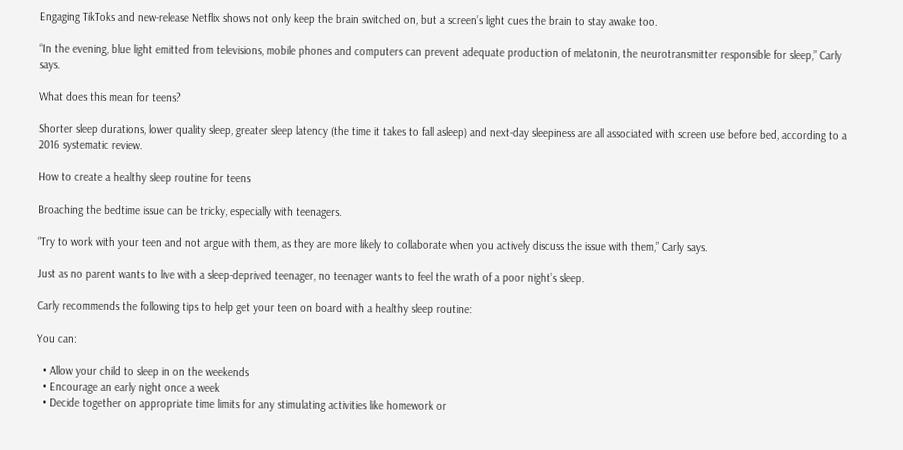Engaging TikToks and new-release Netflix shows not only keep the brain switched on, but a screen’s light cues the brain to stay awake too.

“In the evening, blue light emitted from televisions, mobile phones and computers can prevent adequate production of melatonin, the neurotransmitter responsible for sleep,” Carly says.

What does this mean for teens?

Shorter sleep durations, lower quality sleep, greater sleep latency (the time it takes to fall asleep) and next-day sleepiness are all associated with screen use before bed, according to a 2016 systematic review.

How to create a healthy sleep routine for teens

Broaching the bedtime issue can be tricky, especially with teenagers.

“Try to work with your teen and not argue with them, as they are more likely to collaborate when you actively discuss the issue with them,” Carly says.

Just as no parent wants to live with a sleep-deprived teenager, no teenager wants to feel the wrath of a poor night’s sleep.

Carly recommends the following tips to help get your teen on board with a healthy sleep routine:

You can:

  • Allow your child to sleep in on the weekends
  • Encourage an early night once a week
  • Decide together on appropriate time limits for any stimulating activities like homework or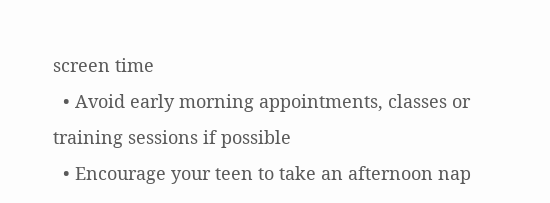screen time
  • Avoid early morning appointments, classes or training sessions if possible
  • Encourage your teen to take an afternoon nap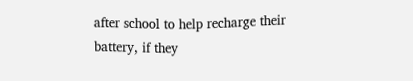after school to help recharge their battery, if they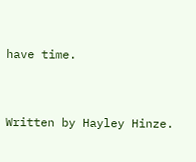have time.


Written by Hayley Hinze.